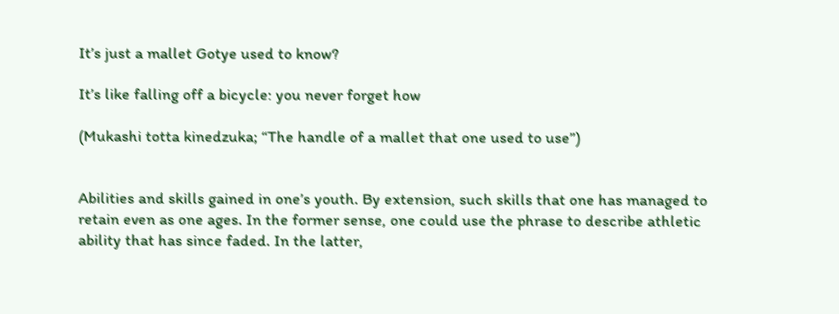It’s just a mallet Gotye used to know?

It’s like falling off a bicycle: you never forget how

(Mukashi totta kinedzuka; “The handle of a mallet that one used to use”)


Abilities and skills gained in one’s youth. By extension, such skills that one has managed to retain even as one ages. In the former sense, one could use the phrase to describe athletic ability that has since faded. In the latter,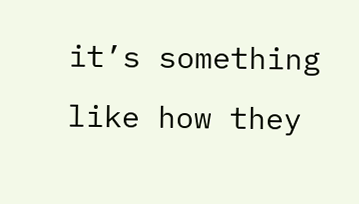it’s something like how they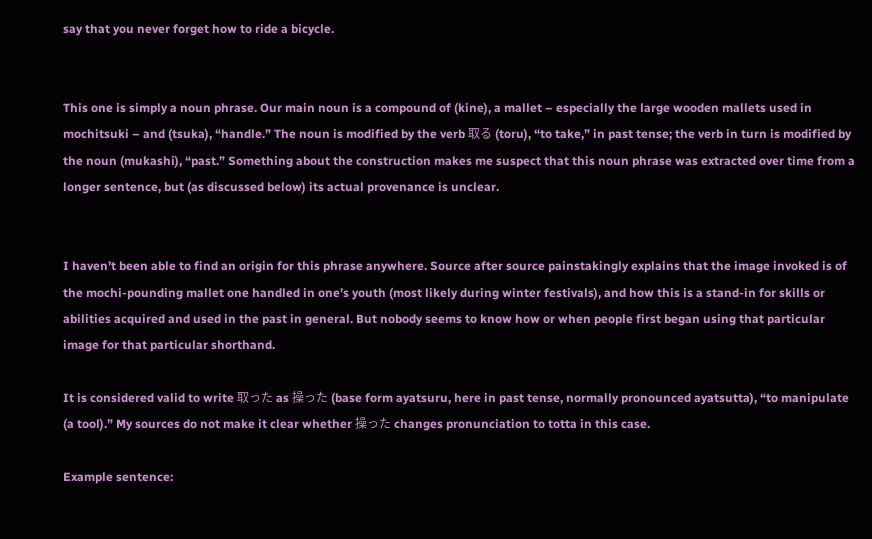say that you never forget how to ride a bicycle.


This one is simply a noun phrase. Our main noun is a compound of (kine), a mallet – especially the large wooden mallets used in mochitsuki – and (tsuka), “handle.” The noun is modified by the verb 取る (toru), “to take,” in past tense; the verb in turn is modified by the noun (mukashi), “past.” Something about the construction makes me suspect that this noun phrase was extracted over time from a longer sentence, but (as discussed below) its actual provenance is unclear.


I haven’t been able to find an origin for this phrase anywhere. Source after source painstakingly explains that the image invoked is of the mochi-pounding mallet one handled in one’s youth (most likely during winter festivals), and how this is a stand-in for skills or abilities acquired and used in the past in general. But nobody seems to know how or when people first began using that particular image for that particular shorthand.

It is considered valid to write 取った as 操った (base form ayatsuru, here in past tense, normally pronounced ayatsutta), “to manipulate (a tool).” My sources do not make it clear whether 操った changes pronunciation to totta in this case.

Example sentence: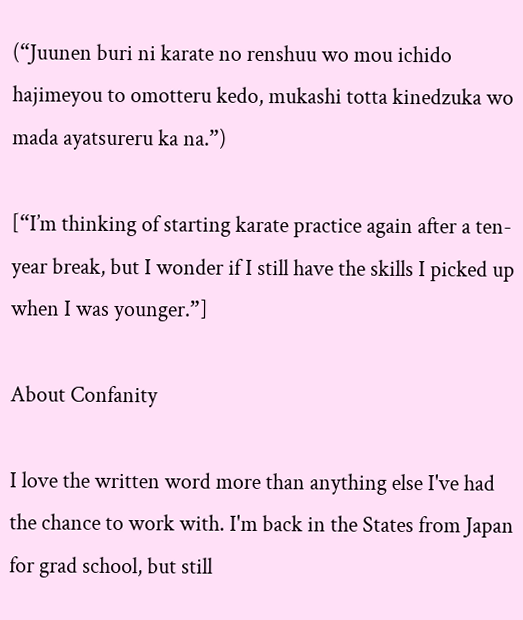(“Juunen buri ni karate no renshuu wo mou ichido hajimeyou to omotteru kedo, mukashi totta kinedzuka wo mada ayatsureru ka na.”)

[“I’m thinking of starting karate practice again after a ten-year break, but I wonder if I still have the skills I picked up when I was younger.”]

About Confanity

I love the written word more than anything else I've had the chance to work with. I'm back in the States from Japan for grad school, but still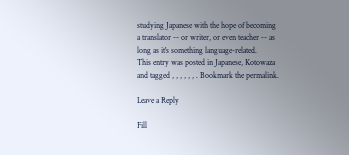studying Japanese with the hope of becoming a translator -- or writer, or even teacher -- as long as it's something language-related.
This entry was posted in Japanese, Kotowaza and tagged , , , , , , . Bookmark the permalink.

Leave a Reply

Fill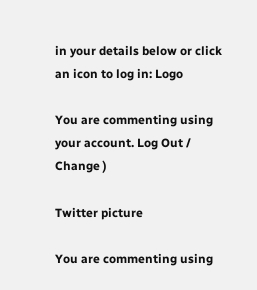in your details below or click an icon to log in: Logo

You are commenting using your account. Log Out /  Change )

Twitter picture

You are commenting using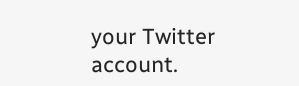your Twitter account.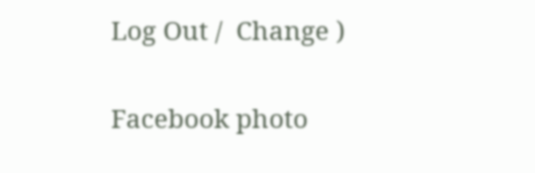Log Out /  Change )

Facebook photo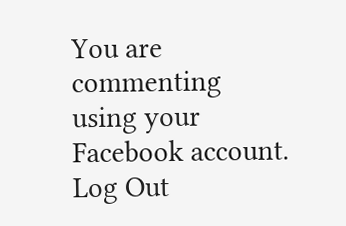You are commenting using your Facebook account. Log Out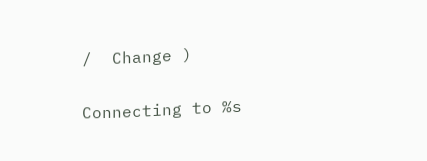/  Change )

Connecting to %s